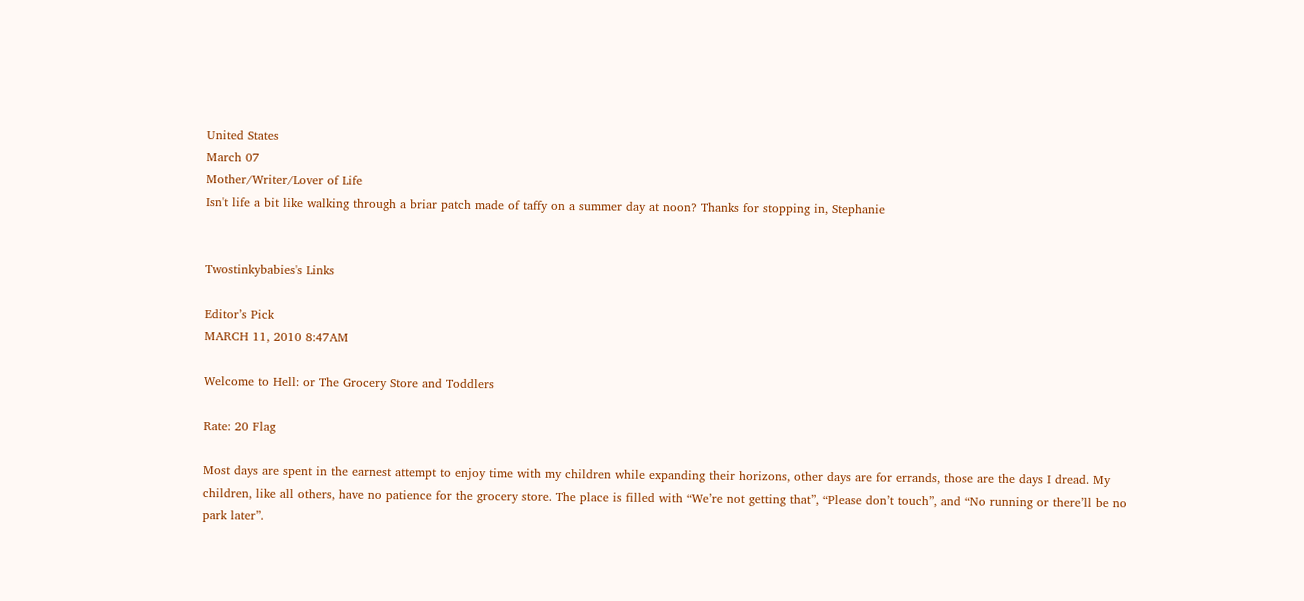United States
March 07
Mother/Writer/Lover of Life
Isn't life a bit like walking through a briar patch made of taffy on a summer day at noon? Thanks for stopping in, Stephanie


Twostinkybabies's Links

Editor’s Pick
MARCH 11, 2010 8:47AM

Welcome to Hell: or The Grocery Store and Toddlers

Rate: 20 Flag

Most days are spent in the earnest attempt to enjoy time with my children while expanding their horizons, other days are for errands, those are the days I dread. My children, like all others, have no patience for the grocery store. The place is filled with “We’re not getting that”, “Please don’t touch”, and “No running or there’ll be no park later”.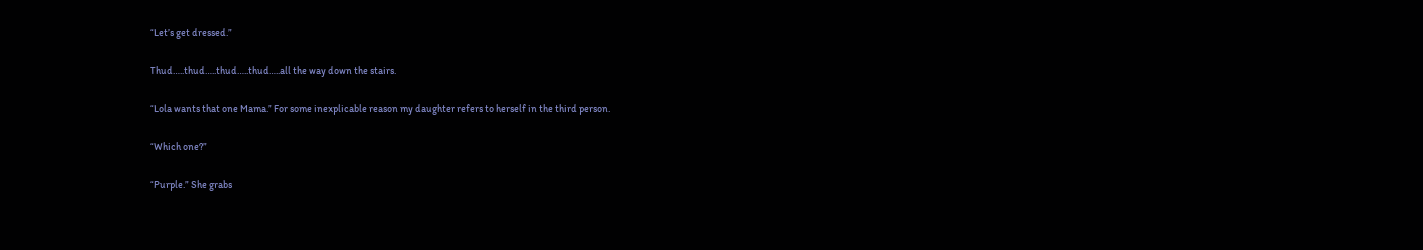“Let’s get dressed.”

Thud…..thud…..thud…..thud…..all the way down the stairs.

“Lola wants that one Mama.” For some inexplicable reason my daughter refers to herself in the third person.

“Which one?”

“Purple.” She grabs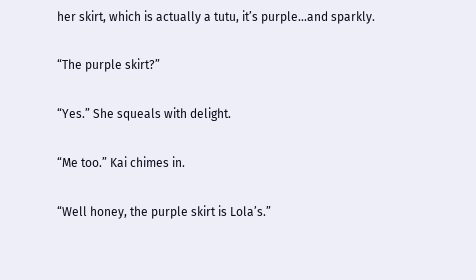her skirt, which is actually a tutu, it’s purple...and sparkly.

“The purple skirt?”

“Yes.” She squeals with delight.

“Me too.” Kai chimes in.

“Well honey, the purple skirt is Lola’s.”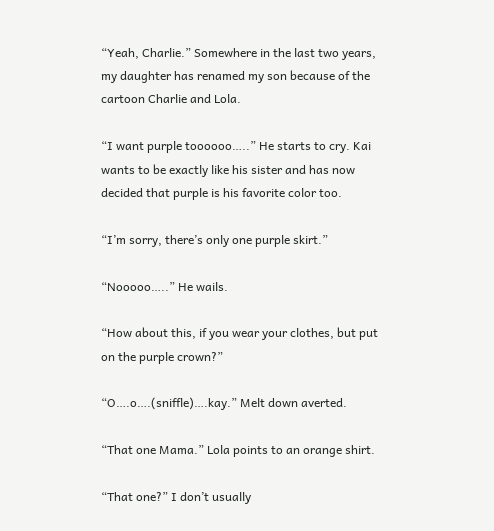“Yeah, Charlie.” Somewhere in the last two years, my daughter has renamed my son because of the cartoon Charlie and Lola.

“I want purple toooooo…..” He starts to cry. Kai wants to be exactly like his sister and has now decided that purple is his favorite color too.

“I’m sorry, there’s only one purple skirt.”

“Nooooo…..” He wails.

“How about this, if you wear your clothes, but put on the purple crown?”

“O….o….(sniffle)….kay.” Melt down averted.

“That one Mama.” Lola points to an orange shirt.

“That one?” I don’t usually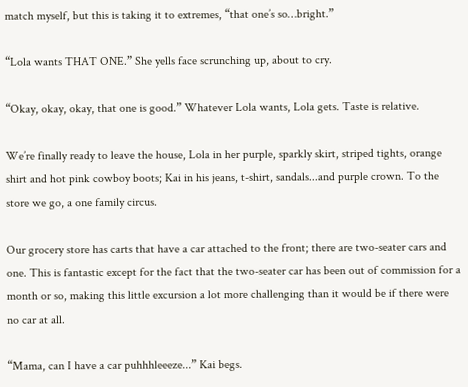match myself, but this is taking it to extremes, “that one’s so…bright.”

“Lola wants THAT ONE.” She yells face scrunching up, about to cry.

“Okay, okay, okay, that one is good.” Whatever Lola wants, Lola gets. Taste is relative.

We’re finally ready to leave the house, Lola in her purple, sparkly skirt, striped tights, orange shirt and hot pink cowboy boots; Kai in his jeans, t-shirt, sandals...and purple crown. To the store we go, a one family circus.

Our grocery store has carts that have a car attached to the front; there are two-seater cars and one. This is fantastic except for the fact that the two-seater car has been out of commission for a month or so, making this little excursion a lot more challenging than it would be if there were no car at all.

“Mama, can I have a car puhhhleeeze...” Kai begs.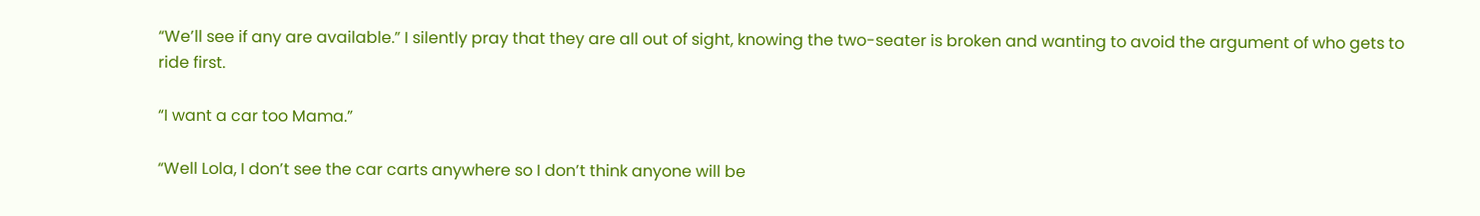“We’ll see if any are available.” I silently pray that they are all out of sight, knowing the two-seater is broken and wanting to avoid the argument of who gets to ride first.

“I want a car too Mama.”

“Well Lola, I don’t see the car carts anywhere so I don’t think anyone will be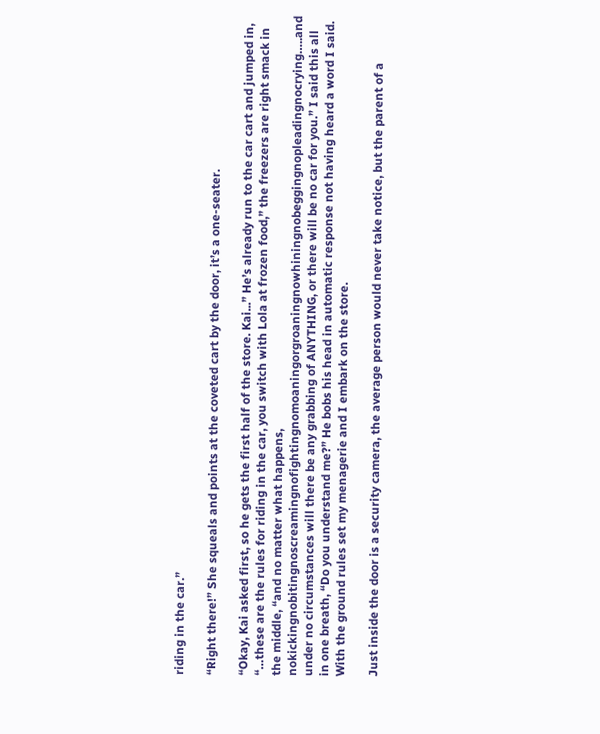riding in the car.”

“Right there!” She squeals and points at the coveted cart by the door, it’s a one-seater.

“Okay, Kai asked first, so he gets the first half of the store. Kai...” He’s already run to the car cart and jumped in, “…these are the rules for riding in the car, you switch with Lola at frozen food,” the freezers are right smack in the middle, “and no matter what happens, nokickingnobitingnoscreamingnofightingnomoaningorgroaningnowhiningnobeggingnopleadingnocrying…..and under no circumstances will there be any grabbing of ANYTHING, or there will be no car for you.” I said this all in one breath, “Do you understand me?” He bobs his head in automatic response not having heard a word I said. With the ground rules set my menagerie and I embark on the store.

Just inside the door is a security camera, the average person would never take notice, but the parent of a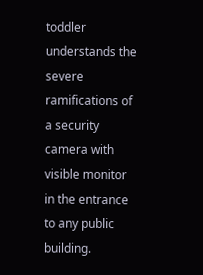toddler understands the severe ramifications of a security camera with visible monitor in the entrance to any public building.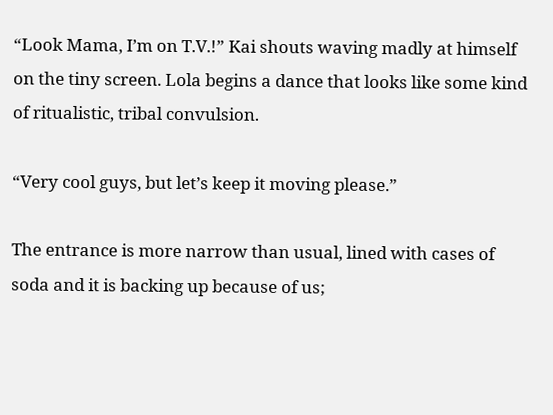“Look Mama, I’m on T.V.!” Kai shouts waving madly at himself on the tiny screen. Lola begins a dance that looks like some kind of ritualistic, tribal convulsion.

“Very cool guys, but let’s keep it moving please.”

The entrance is more narrow than usual, lined with cases of soda and it is backing up because of us;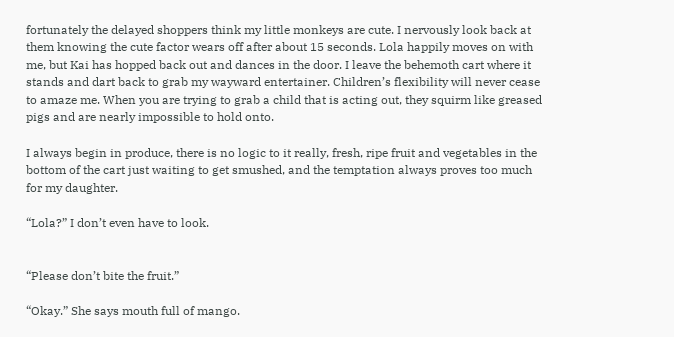fortunately the delayed shoppers think my little monkeys are cute. I nervously look back at them knowing the cute factor wears off after about 15 seconds. Lola happily moves on with me, but Kai has hopped back out and dances in the door. I leave the behemoth cart where it stands and dart back to grab my wayward entertainer. Children’s flexibility will never cease to amaze me. When you are trying to grab a child that is acting out, they squirm like greased pigs and are nearly impossible to hold onto.

I always begin in produce, there is no logic to it really, fresh, ripe fruit and vegetables in the bottom of the cart just waiting to get smushed, and the temptation always proves too much for my daughter.

“Lola?” I don’t even have to look.


“Please don’t bite the fruit.”

“Okay.” She says mouth full of mango.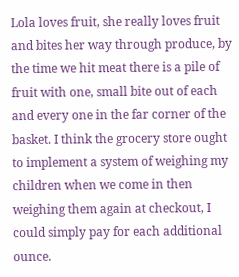Lola loves fruit, she really loves fruit and bites her way through produce, by the time we hit meat there is a pile of fruit with one, small bite out of each and every one in the far corner of the basket. I think the grocery store ought to implement a system of weighing my children when we come in then weighing them again at checkout, I could simply pay for each additional ounce.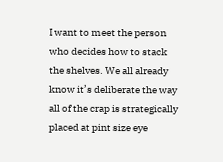I want to meet the person who decides how to stack the shelves. We all already know it’s deliberate the way all of the crap is strategically placed at pint size eye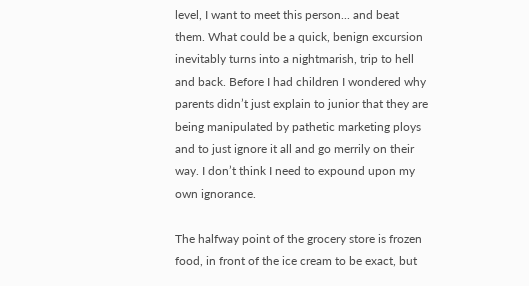level, I want to meet this person... and beat them. What could be a quick, benign excursion inevitably turns into a nightmarish, trip to hell and back. Before I had children I wondered why parents didn’t just explain to junior that they are being manipulated by pathetic marketing ploys and to just ignore it all and go merrily on their way. I don’t think I need to expound upon my own ignorance.

The halfway point of the grocery store is frozen food, in front of the ice cream to be exact, but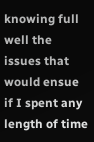knowing full well the issues that would ensue if I spent any length of time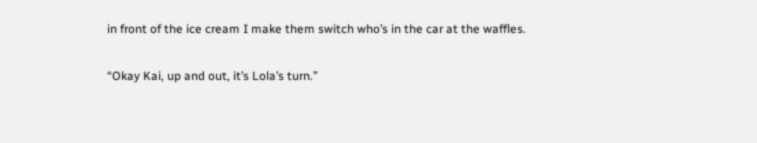in front of the ice cream I make them switch who’s in the car at the waffles.

“Okay Kai, up and out, it’s Lola’s turn.”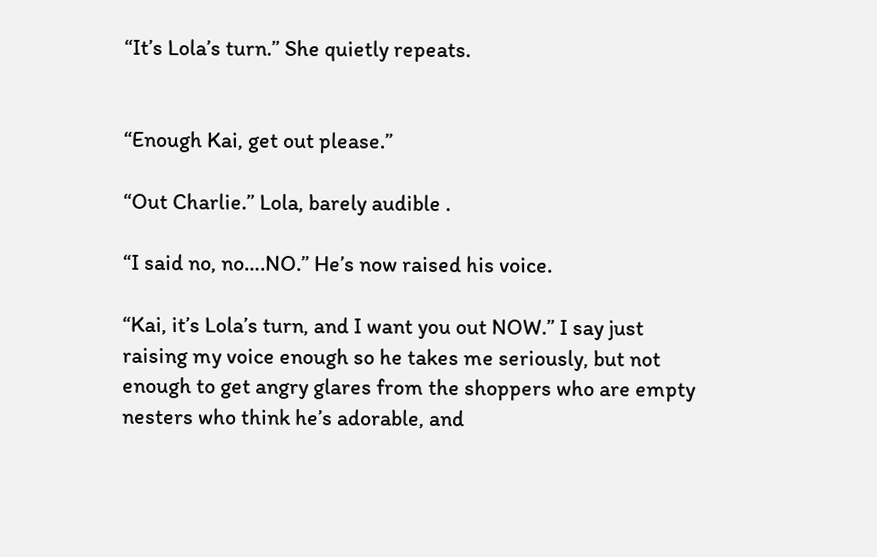“It’s Lola’s turn.” She quietly repeats.


“Enough Kai, get out please.”

“Out Charlie.” Lola, barely audible .

“I said no, no….NO.” He’s now raised his voice.

“Kai, it’s Lola’s turn, and I want you out NOW.” I say just raising my voice enough so he takes me seriously, but not enough to get angry glares from the shoppers who are empty nesters who think he’s adorable, and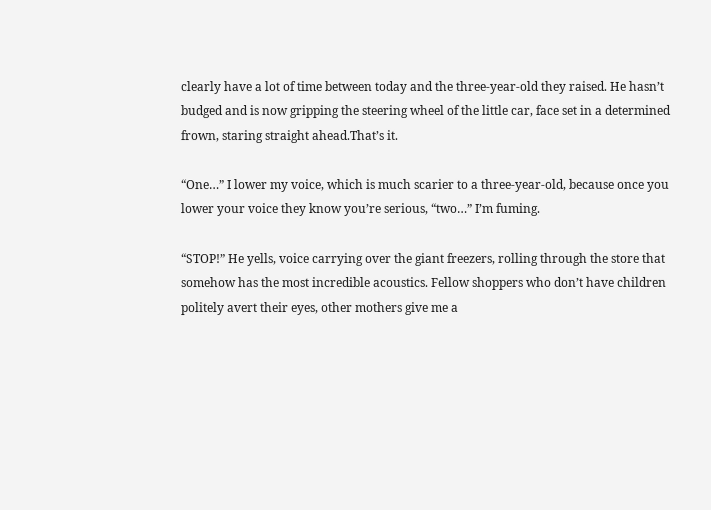clearly have a lot of time between today and the three-year-old they raised. He hasn’t budged and is now gripping the steering wheel of the little car, face set in a determined frown, staring straight ahead.That’s it.

“One…” I lower my voice, which is much scarier to a three-year-old, because once you lower your voice they know you’re serious, “two…” I’m fuming.

“STOP!” He yells, voice carrying over the giant freezers, rolling through the store that somehow has the most incredible acoustics. Fellow shoppers who don’t have children politely avert their eyes, other mothers give me a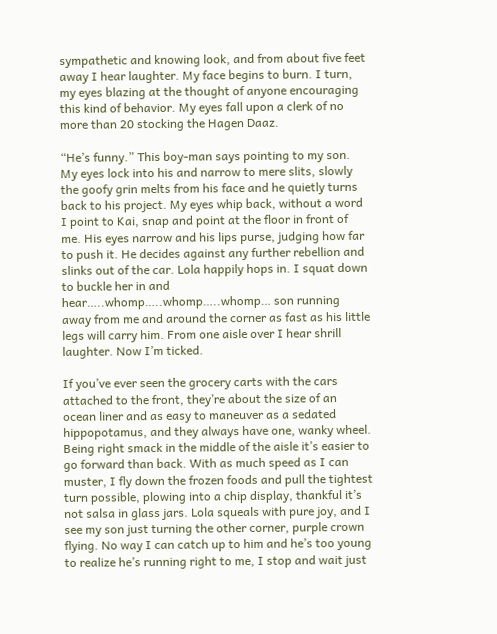sympathetic and knowing look, and from about five feet away I hear laughter. My face begins to burn. I turn, my eyes blazing at the thought of anyone encouraging this kind of behavior. My eyes fall upon a clerk of no more than 20 stocking the Hagen Daaz.

“He’s funny.” This boy-man says pointing to my son. My eyes lock into his and narrow to mere slits, slowly the goofy grin melts from his face and he quietly turns back to his project. My eyes whip back, without a word I point to Kai, snap and point at the floor in front of me. His eyes narrow and his lips purse, judging how far to push it. He decides against any further rebellion and slinks out of the car. Lola happily hops in. I squat down to buckle her in and hear…..whomp…..whomp…..whomp… son running away from me and around the corner as fast as his little legs will carry him. From one aisle over I hear shrill laughter. Now I’m ticked.

If you’ve ever seen the grocery carts with the cars attached to the front, they’re about the size of an ocean liner and as easy to maneuver as a sedated hippopotamus, and they always have one, wanky wheel. Being right smack in the middle of the aisle it’s easier to go forward than back. With as much speed as I can muster, I fly down the frozen foods and pull the tightest turn possible, plowing into a chip display, thankful it’s not salsa in glass jars. Lola squeals with pure joy, and I see my son just turning the other corner, purple crown flying. No way I can catch up to him and he’s too young to realize he’s running right to me, I stop and wait just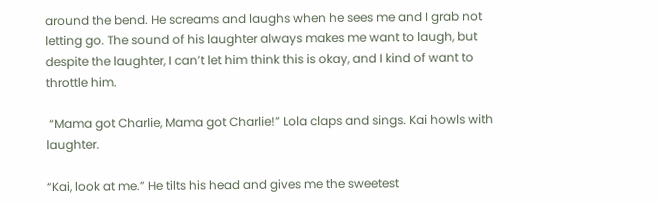around the bend. He screams and laughs when he sees me and I grab not letting go. The sound of his laughter always makes me want to laugh, but despite the laughter, I can’t let him think this is okay, and I kind of want to throttle him.

 “Mama got Charlie, Mama got Charlie!” Lola claps and sings. Kai howls with laughter.

“Kai, look at me.” He tilts his head and gives me the sweetest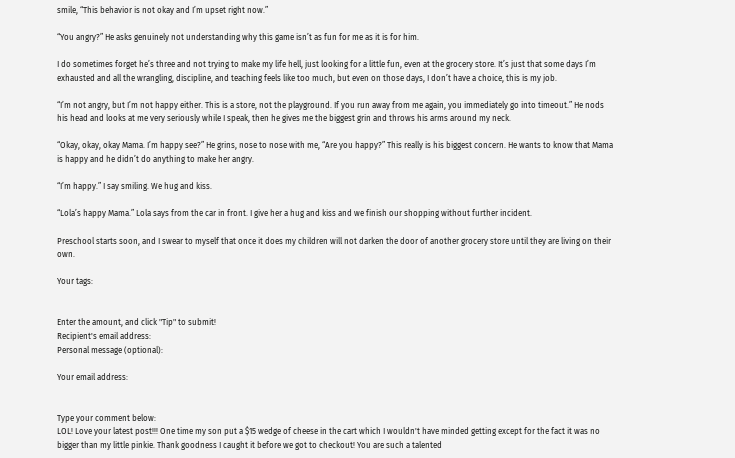smile, “This behavior is not okay and I’m upset right now.”

“You angry?” He asks genuinely not understanding why this game isn’t as fun for me as it is for him.

I do sometimes forget he’s three and not trying to make my life hell, just looking for a little fun, even at the grocery store. It’s just that some days I’m exhausted and all the wrangling, discipline, and teaching feels like too much, but even on those days, I don’t have a choice, this is my job.

“I’m not angry, but I’m not happy either. This is a store, not the playground. If you run away from me again, you immediately go into timeout.” He nods his head and looks at me very seriously while I speak, then he gives me the biggest grin and throws his arms around my neck.

“Okay, okay, okay Mama. I’m happy see?” He grins, nose to nose with me, “Are you happy?” This really is his biggest concern. He wants to know that Mama is happy and he didn’t do anything to make her angry.

“I’m happy.” I say smiling. We hug and kiss.

“Lola’s happy Mama.” Lola says from the car in front. I give her a hug and kiss and we finish our shopping without further incident.

Preschool starts soon, and I swear to myself that once it does my children will not darken the door of another grocery store until they are living on their own.

Your tags:


Enter the amount, and click "Tip" to submit!
Recipient's email address:
Personal message (optional):

Your email address:


Type your comment below:
LOL! Love your latest post!!! One time my son put a $15 wedge of cheese in the cart which I wouldn't have minded getting except for the fact it was no bigger than my little pinkie. Thank goodness I caught it before we got to checkout! You are such a talented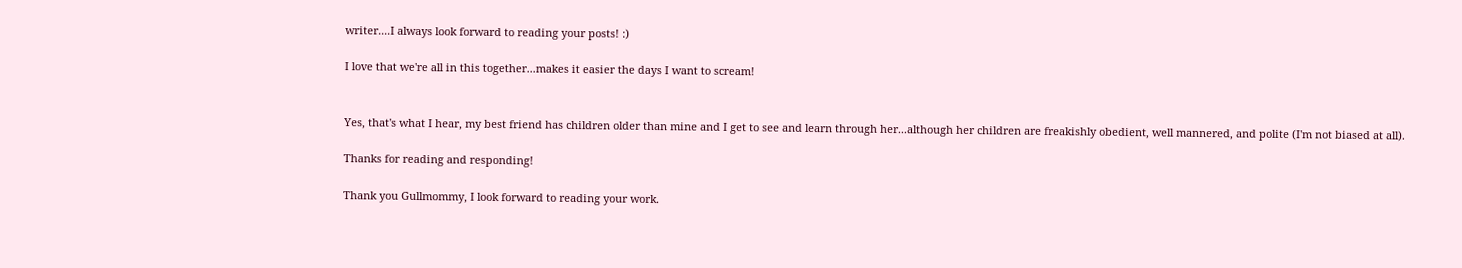writer....I always look forward to reading your posts! :)

I love that we're all in this together...makes it easier the days I want to scream!


Yes, that's what I hear, my best friend has children older than mine and I get to see and learn through her...although her children are freakishly obedient, well mannered, and polite (I'm not biased at all).

Thanks for reading and responding!

Thank you Gullmommy, I look forward to reading your work.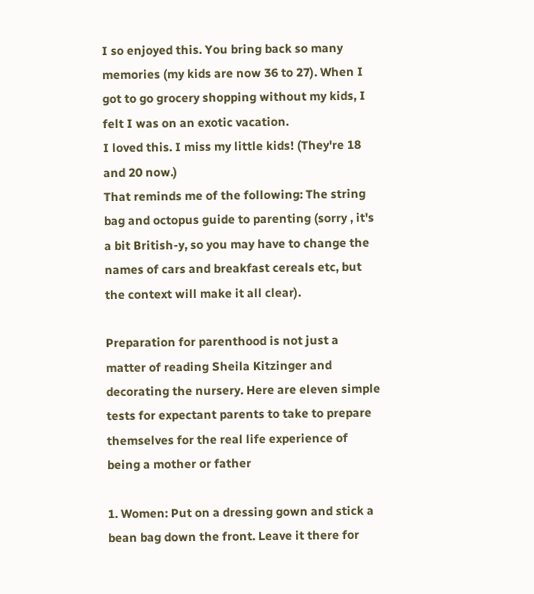I so enjoyed this. You bring back so many memories (my kids are now 36 to 27). When I got to go grocery shopping without my kids, I felt I was on an exotic vacation.
I loved this. I miss my little kids! (They're 18 and 20 now.)
That reminds me of the following: The string bag and octopus guide to parenting (sorry , it's a bit British-y, so you may have to change the names of cars and breakfast cereals etc, but the context will make it all clear).

Preparation for parenthood is not just a matter of reading Sheila Kitzinger and decorating the nursery. Here are eleven simple tests for expectant parents to take to prepare themselves for the real life experience of being a mother or father

1. Women: Put on a dressing gown and stick a bean bag down the front. Leave it there for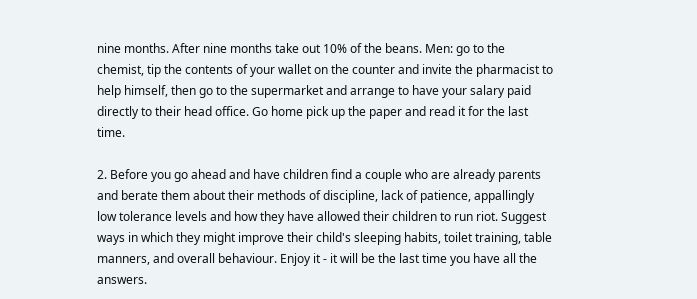nine months. After nine months take out 10% of the beans. Men: go to the chemist, tip the contents of your wallet on the counter and invite the pharmacist to help himself, then go to the supermarket and arrange to have your salary paid directly to their head office. Go home pick up the paper and read it for the last time.

2. Before you go ahead and have children find a couple who are already parents and berate them about their methods of discipline, lack of patience, appallingly low tolerance levels and how they have allowed their children to run riot. Suggest ways in which they might improve their child's sleeping habits, toilet training, table manners, and overall behaviour. Enjoy it - it will be the last time you have all the answers.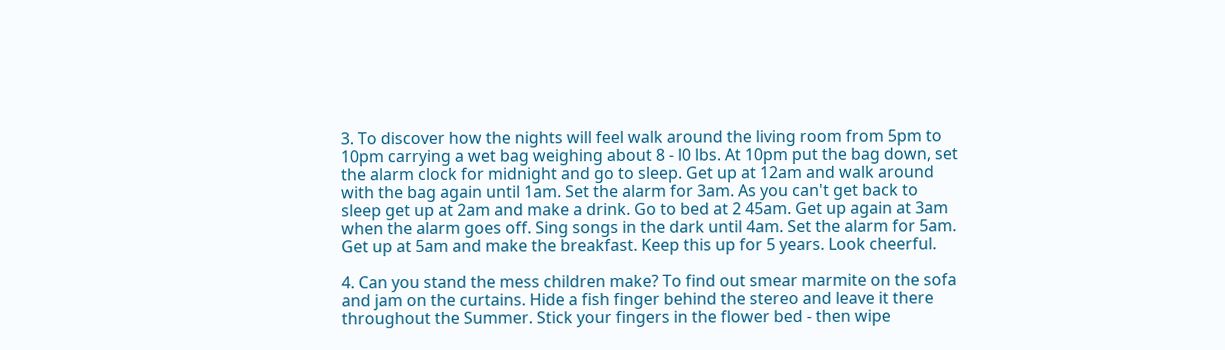3. To discover how the nights will feel walk around the living room from 5pm to 10pm carrying a wet bag weighing about 8 - l0 lbs. At 10pm put the bag down, set the alarm clock for midnight and go to sleep. Get up at 12am and walk around with the bag again until 1am. Set the alarm for 3am. As you can't get back to sleep get up at 2am and make a drink. Go to bed at 2 45am. Get up again at 3am when the alarm goes off. Sing songs in the dark until 4am. Set the alarm for 5am. Get up at 5am and make the breakfast. Keep this up for 5 years. Look cheerful.

4. Can you stand the mess children make? To find out smear marmite on the sofa and jam on the curtains. Hide a fish finger behind the stereo and leave it there throughout the Summer. Stick your fingers in the flower bed - then wipe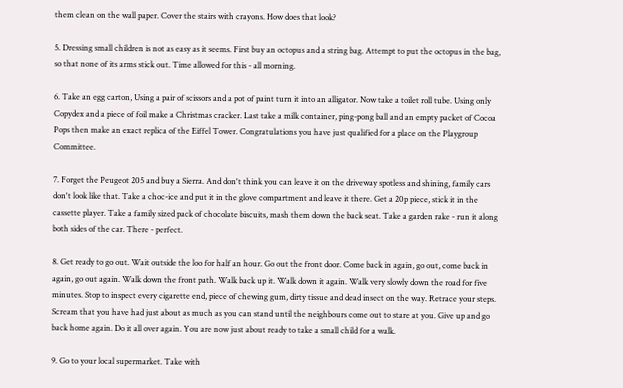them clean on the wall paper. Cover the stairs with crayons. How does that look?

5. Dressing small children is not as easy as it seems. First buy an octopus and a string bag. Attempt to put the octopus in the bag, so that none of its arms stick out. Time allowed for this - all morning.

6. Take an egg carton, Using a pair of scissors and a pot of paint turn it into an alligator. Now take a toilet roll tube. Using only Copydex and a piece of foil make a Christmas cracker. Last take a milk container, ping-pong ball and an empty packet of Cocoa Pops then make an exact replica of the Eiffel Tower. Congratulations you have just qualified for a place on the Playgroup Committee.

7. Forget the Peugeot 205 and buy a Sierra. And don't think you can leave it on the driveway spotless and shining, family cars don't look like that. Take a choc-ice and put it in the glove compartment and leave it there. Get a 20p piece, stick it in the cassette player. Take a family sized pack of chocolate biscuits, mash them down the back seat. Take a garden rake - run it along both sides of the car. There - perfect.

8. Get ready to go out. Wait outside the loo for half an hour. Go out the front door. Come back in again, go out, come back in again, go out again. Walk down the front path. Walk back up it. Walk down it again. Walk very slowly down the road for five minutes. Stop to inspect every cigarette end, piece of chewing gum, dirty tissue and dead insect on the way. Retrace your steps. Scream that you have had just about as much as you can stand until the neighbours come out to stare at you. Give up and go back home again. Do it all over again. You are now just about ready to take a small child for a walk.

9. Go to your local supermarket. Take with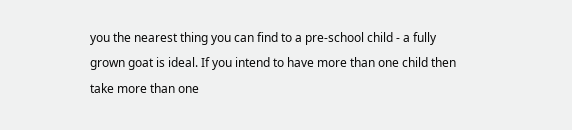you the nearest thing you can find to a pre-school child - a fully grown goat is ideal. If you intend to have more than one child then take more than one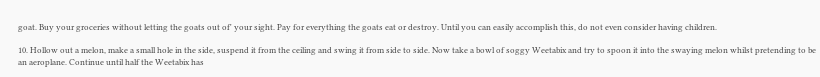goat. Buy your groceries without letting the goats out of' your sight. Pay for everything the goats eat or destroy. Until you can easily accomplish this, do not even consider having children.

10. Hollow out a melon, make a small hole in the side, suspend it from the ceiling and swing it from side to side. Now take a bowl of soggy Weetabix and try to spoon it into the swaying melon whilst pretending to be an aeroplane. Continue until half the Weetabix has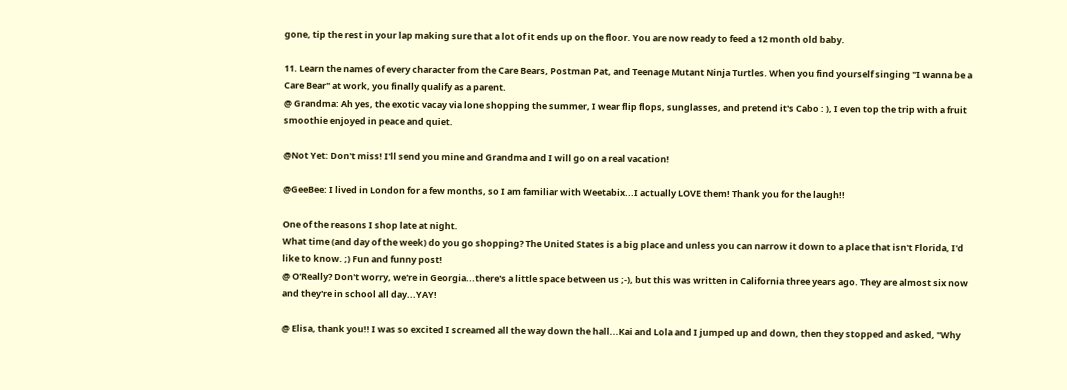gone, tip the rest in your lap making sure that a lot of it ends up on the floor. You are now ready to feed a 12 month old baby.

11. Learn the names of every character from the Care Bears, Postman Pat, and Teenage Mutant Ninja Turtles. When you find yourself singing "I wanna be a Care Bear" at work, you finally qualify as a parent.
@ Grandma: Ah yes, the exotic vacay via lone shopping the summer, I wear flip flops, sunglasses, and pretend it's Cabo : ), I even top the trip with a fruit smoothie enjoyed in peace and quiet.

@Not Yet: Don't miss! I'll send you mine and Grandma and I will go on a real vacation!

@GeeBee: I lived in London for a few months, so I am familiar with Weetabix...I actually LOVE them! Thank you for the laugh!!

One of the reasons I shop late at night.
What time (and day of the week) do you go shopping? The United States is a big place and unless you can narrow it down to a place that isn't Florida, I'd like to know. ;) Fun and funny post!
@ O'Really? Don't worry, we're in Georgia...there's a little space between us ;-), but this was written in California three years ago. They are almost six now and they're in school all day...YAY!

@ Elisa, thank you!! I was so excited I screamed all the way down the hall...Kai and Lola and I jumped up and down, then they stopped and asked, "Why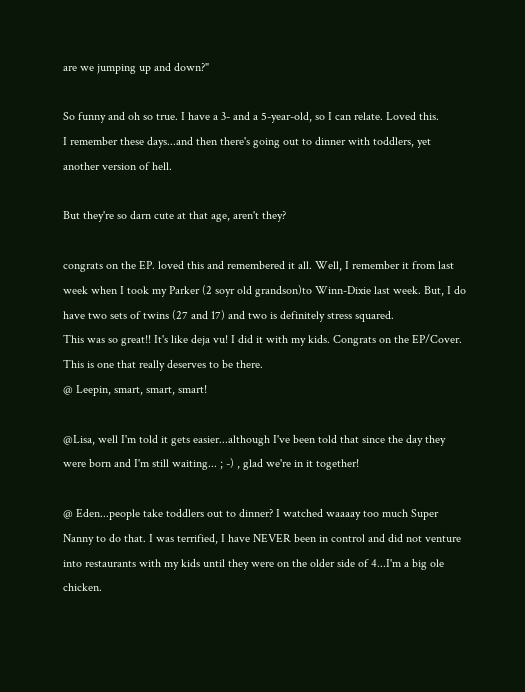are we jumping up and down?"

So funny and oh so true. I have a 3- and a 5-year-old, so I can relate. Loved this.
I remember these days...and then there's going out to dinner with toddlers, yet another version of hell.

But they're so darn cute at that age, aren't they?

congrats on the EP. loved this and remembered it all. Well, I remember it from last week when I took my Parker (2 soyr old grandson)to Winn-Dixie last week. But, I do have two sets of twins (27 and 17) and two is definitely stress squared.
This was so great!! It's like deja vu! I did it with my kids. Congrats on the EP/Cover. This is one that really deserves to be there.
@ Leepin, smart, smart, smart!

@Lisa, well I'm told it gets easier...although I've been told that since the day they were born and I'm still waiting... ; -) , glad we're in it together!

@ Eden...people take toddlers out to dinner? I watched waaaay too much Super Nanny to do that. I was terrified, I have NEVER been in control and did not venture into restaurants with my kids until they were on the older side of 4...I'm a big ole chicken.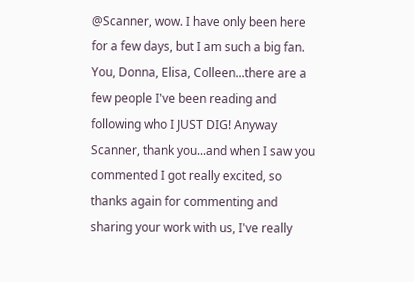@Scanner, wow. I have only been here for a few days, but I am such a big fan. You, Donna, Elisa, Colleen...there are a few people I've been reading and following who I JUST DIG! Anyway Scanner, thank you...and when I saw you commented I got really excited, so thanks again for commenting and sharing your work with us, I've really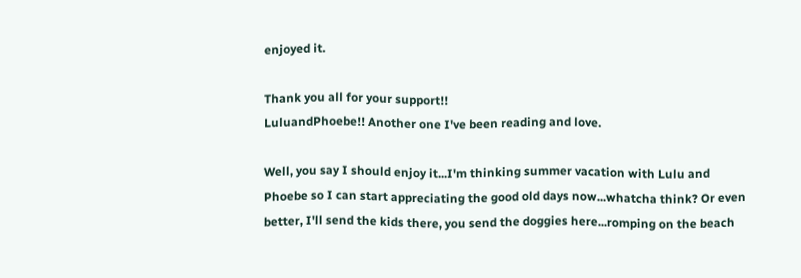enjoyed it.

Thank you all for your support!!
LuluandPhoebe!! Another one I've been reading and love.

Well, you say I should enjoy it...I'm thinking summer vacation with Lulu and Phoebe so I can start appreciating the good old days now...whatcha think? Or even better, I'll send the kids there, you send the doggies here...romping on the beach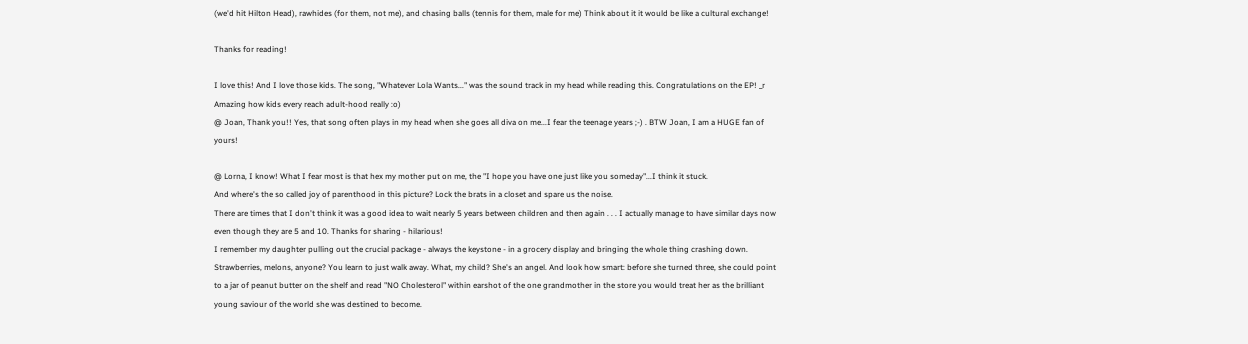(we'd hit Hilton Head), rawhides (for them, not me), and chasing balls (tennis for them, male for me) Think about it it would be like a cultural exchange!

Thanks for reading!

I love this! And I love those kids. The song, "Whatever Lola Wants..." was the sound track in my head while reading this. Congratulations on the EP! _r
Amazing how kids every reach adult-hood really :o)
@ Joan, Thank you!! Yes, that song often plays in my head when she goes all diva on me...I fear the teenage years ;-) . BTW Joan, I am a HUGE fan of yours!

@ Lorna, I know! What I fear most is that hex my mother put on me, the "I hope you have one just like you someday"...I think it stuck.
And where's the so called joy of parenthood in this picture? Lock the brats in a closet and spare us the noise.
There are times that I don't think it was a good idea to wait nearly 5 years between children and then again . . . I actually manage to have similar days now even though they are 5 and 10. Thanks for sharing - hilarious!
I remember my daughter pulling out the crucial package - always the keystone - in a grocery display and bringing the whole thing crashing down. Strawberries, melons, anyone? You learn to just walk away. What, my child? She's an angel. And look how smart: before she turned three, she could point to a jar of peanut butter on the shelf and read "NO Cholesterol" within earshot of the one grandmother in the store you would treat her as the brilliant young saviour of the world she was destined to become.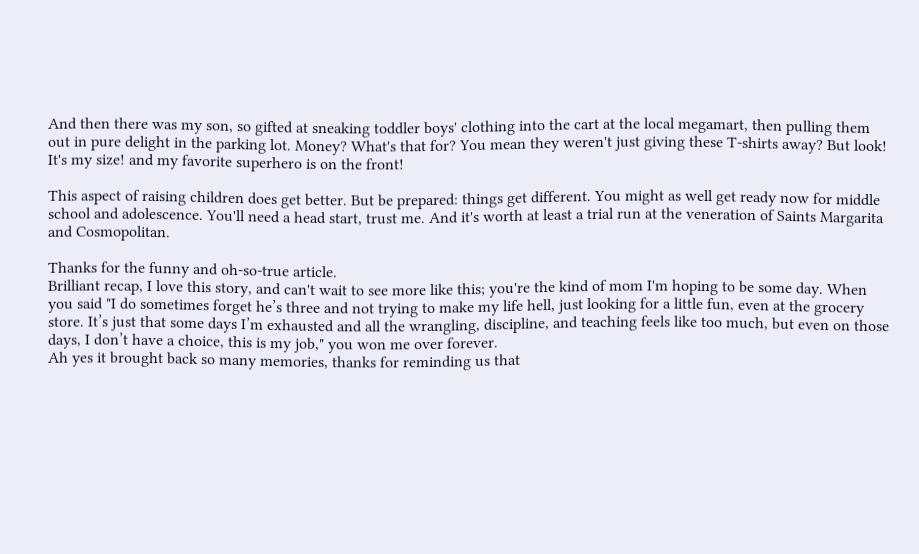And then there was my son, so gifted at sneaking toddler boys' clothing into the cart at the local megamart, then pulling them out in pure delight in the parking lot. Money? What's that for? You mean they weren't just giving these T-shirts away? But look! It's my size! and my favorite superhero is on the front!

This aspect of raising children does get better. But be prepared: things get different. You might as well get ready now for middle school and adolescence. You'll need a head start, trust me. And it's worth at least a trial run at the veneration of Saints Margarita and Cosmopolitan.

Thanks for the funny and oh-so-true article.
Brilliant recap, I love this story, and can't wait to see more like this; you're the kind of mom I'm hoping to be some day. When you said "I do sometimes forget he’s three and not trying to make my life hell, just looking for a little fun, even at the grocery store. It’s just that some days I’m exhausted and all the wrangling, discipline, and teaching feels like too much, but even on those days, I don’t have a choice, this is my job," you won me over forever.
Ah yes it brought back so many memories, thanks for reminding us that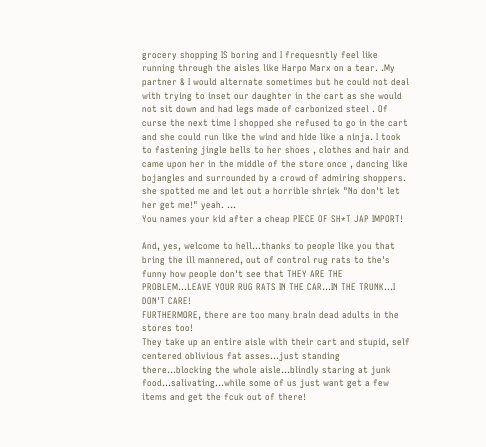grocery shopping IS boring and I frequesntly feel like running through the aisles like Harpo Marx on a tear. .My partner & I would alternate sometimes but he could not deal with trying to inset our daughter in the cart as she would not sit down and had legs made of carbonized steel . Of curse the next time I shopped she refused to go in the cart and she could run like the wind and hide like a ninja. I took to fastening jingle bells to her shoes , clothes and hair and came upon her in the middle of the store once , dancing like bojangles and surrounded by a crowd of admiring shoppers. she spotted me and let out a horrible shriek "No don't let her get me!" yeah. ...
You names your kid after a cheap PIECE OF SH*T JAP IMPORT!

And, yes, welcome to hell...thanks to people like you that bring the ill mannered, out of control rug rats to the's funny how people don't see that THEY ARE THE PROBLEM...LEAVE YOUR RUG RATS IN THE CAR...IN THE TRUNK...I DON'T CARE!
FURTHERMORE, there are too many brain dead adults in the stores too!
They take up an entire aisle with their cart and stupid, self centered oblivious fat asses...just standing there...blocking the whole aisle...blindly staring at junk food...salivating...while some of us just want get a few items and get the fcuk out of there!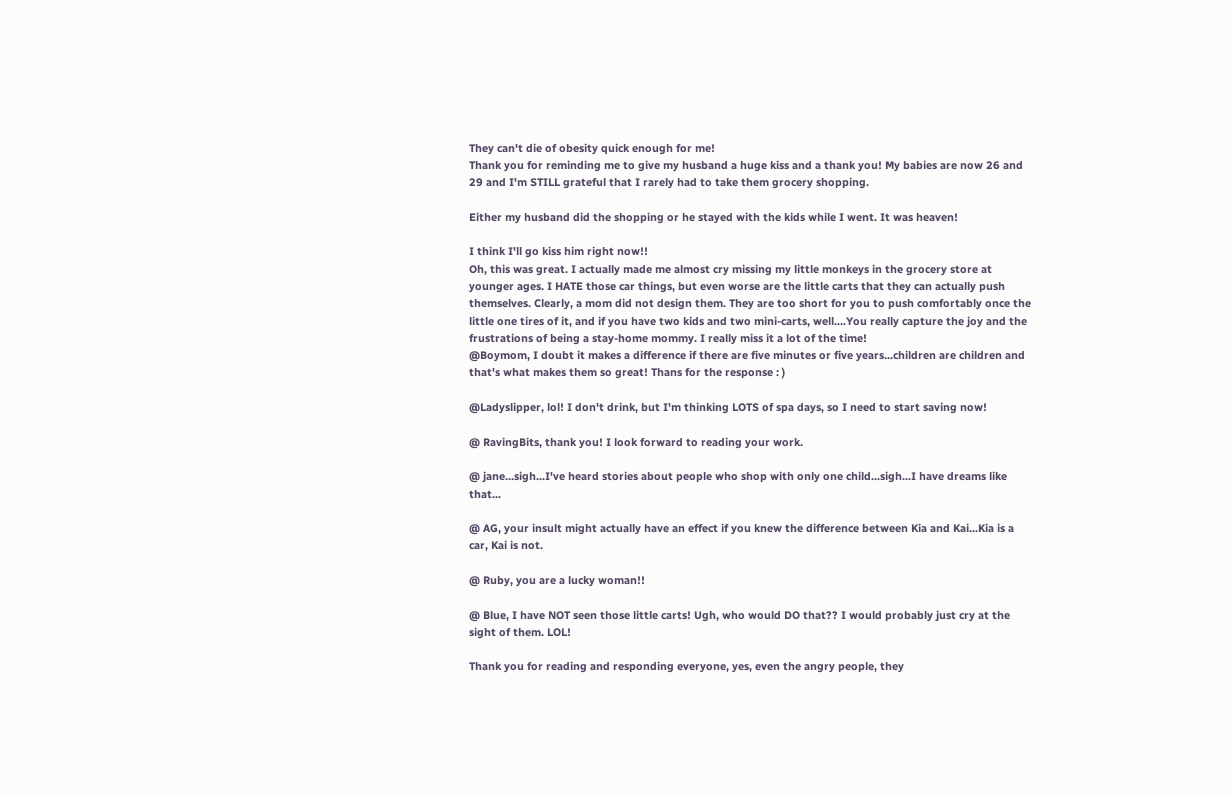They can't die of obesity quick enough for me!
Thank you for reminding me to give my husband a huge kiss and a thank you! My babies are now 26 and 29 and I'm STILL grateful that I rarely had to take them grocery shopping.

Either my husband did the shopping or he stayed with the kids while I went. It was heaven!

I think I'll go kiss him right now!!
Oh, this was great. I actually made me almost cry missing my little monkeys in the grocery store at younger ages. I HATE those car things, but even worse are the little carts that they can actually push themselves. Clearly, a mom did not design them. They are too short for you to push comfortably once the little one tires of it, and if you have two kids and two mini-carts, well....You really capture the joy and the frustrations of being a stay-home mommy. I really miss it a lot of the time!
@Boymom, I doubt it makes a difference if there are five minutes or five years...children are children and that's what makes them so great! Thans for the response : )

@Ladyslipper, lol! I don't drink, but I'm thinking LOTS of spa days, so I need to start saving now!

@ RavingBits, thank you! I look forward to reading your work.

@ jane...sigh...I've heard stories about people who shop with only one child...sigh...I have dreams like that...

@ AG, your insult might actually have an effect if you knew the difference between Kia and Kai...Kia is a car, Kai is not.

@ Ruby, you are a lucky woman!!

@ Blue, I have NOT seen those little carts! Ugh, who would DO that?? I would probably just cry at the sight of them. LOL!

Thank you for reading and responding everyone, yes, even the angry people, they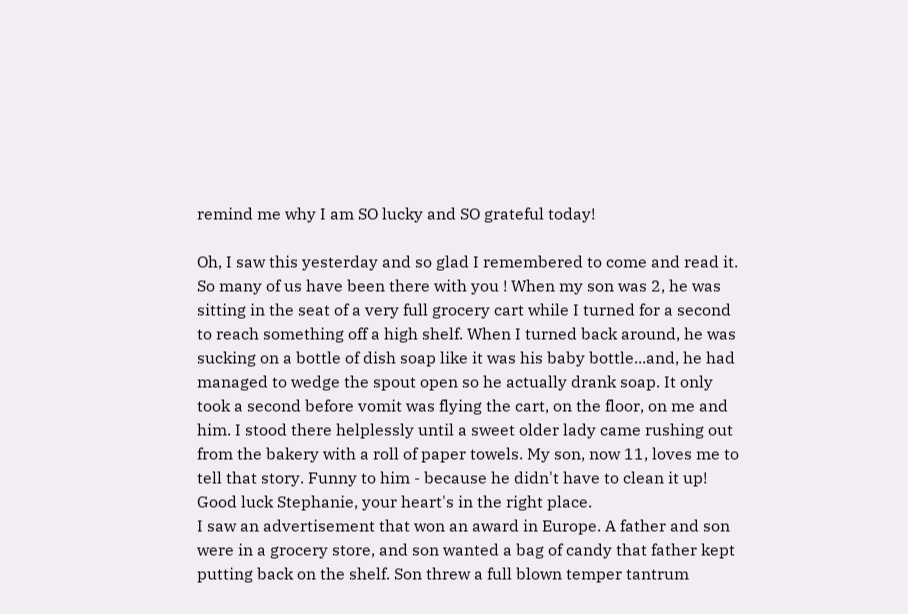remind me why I am SO lucky and SO grateful today!

Oh, I saw this yesterday and so glad I remembered to come and read it. So many of us have been there with you ! When my son was 2, he was sitting in the seat of a very full grocery cart while I turned for a second to reach something off a high shelf. When I turned back around, he was sucking on a bottle of dish soap like it was his baby bottle...and, he had managed to wedge the spout open so he actually drank soap. It only took a second before vomit was flying the cart, on the floor, on me and him. I stood there helplessly until a sweet older lady came rushing out from the bakery with a roll of paper towels. My son, now 11, loves me to tell that story. Funny to him - because he didn't have to clean it up! Good luck Stephanie, your heart's in the right place.
I saw an advertisement that won an award in Europe. A father and son were in a grocery store, and son wanted a bag of candy that father kept putting back on the shelf. Son threw a full blown temper tantrum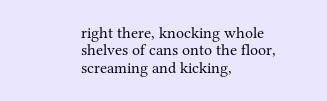right there, knocking whole shelves of cans onto the floor, screaming and kicking,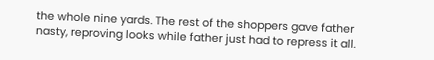the whole nine yards. The rest of the shoppers gave father nasty, reproving looks while father just had to repress it all.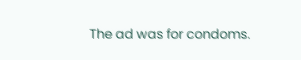The ad was for condoms.